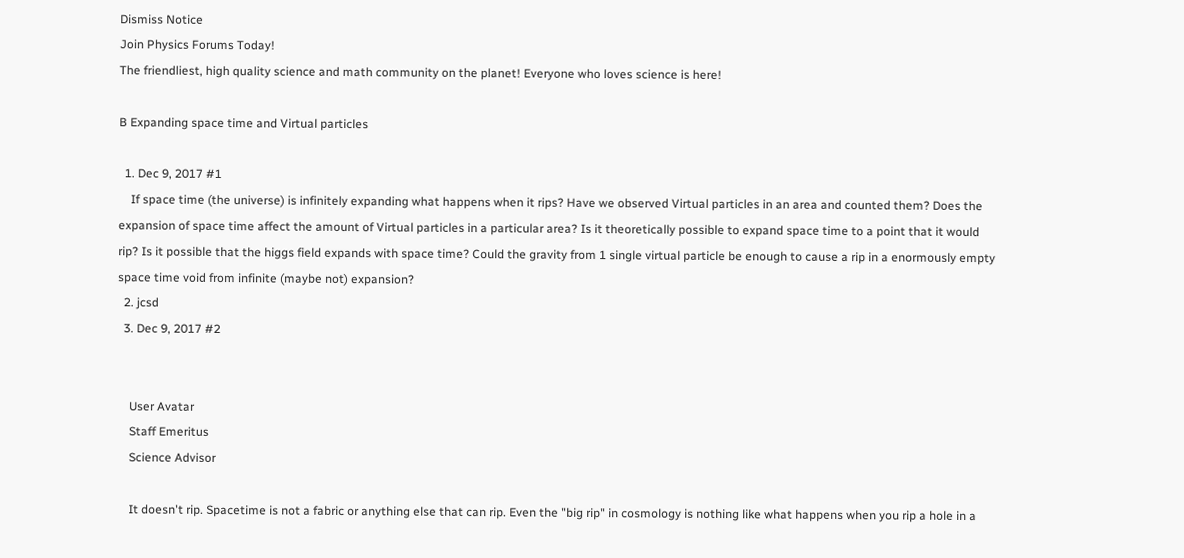Dismiss Notice
Join Physics Forums Today!
The friendliest, high quality science and math community on the planet! Everyone who loves science is here!

B Expanding space time and Virtual particles

  1. Dec 9, 2017 #1
    If space time (the universe) is infinitely expanding what happens when it rips? Have we observed Virtual particles in an area and counted them? Does the expansion of space time affect the amount of Virtual particles in a particular area? Is it theoretically possible to expand space time to a point that it would rip? Is it possible that the higgs field expands with space time? Could the gravity from 1 single virtual particle be enough to cause a rip in a enormously empty space time void from infinite (maybe not) expansion?
  2. jcsd
  3. Dec 9, 2017 #2


    User Avatar
    Staff Emeritus
    Science Advisor

    It doesn't rip. Spacetime is not a fabric or anything else that can rip. Even the "big rip" in cosmology is nothing like what happens when you rip a hole in a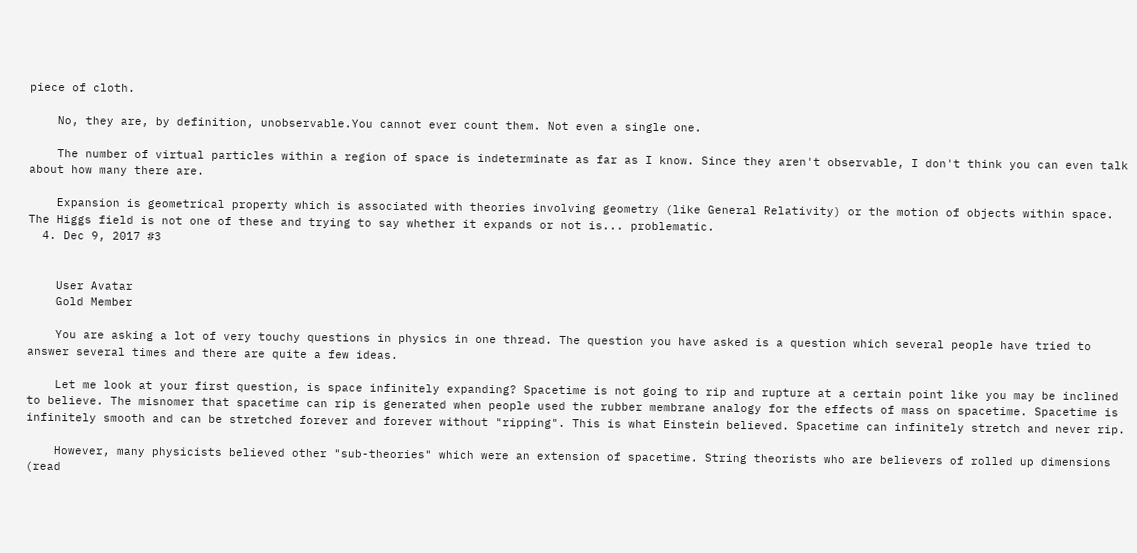piece of cloth.

    No, they are, by definition, unobservable.You cannot ever count them. Not even a single one.

    The number of virtual particles within a region of space is indeterminate as far as I know. Since they aren't observable, I don't think you can even talk about how many there are.

    Expansion is geometrical property which is associated with theories involving geometry (like General Relativity) or the motion of objects within space. The Higgs field is not one of these and trying to say whether it expands or not is... problematic.
  4. Dec 9, 2017 #3


    User Avatar
    Gold Member

    You are asking a lot of very touchy questions in physics in one thread. The question you have asked is a question which several people have tried to answer several times and there are quite a few ideas.

    Let me look at your first question, is space infinitely expanding? Spacetime is not going to rip and rupture at a certain point like you may be inclined to believe. The misnomer that spacetime can rip is generated when people used the rubber membrane analogy for the effects of mass on spacetime. Spacetime is infinitely smooth and can be stretched forever and forever without "ripping". This is what Einstein believed. Spacetime can infinitely stretch and never rip.

    However, many physicists believed other "sub-theories" which were an extension of spacetime. String theorists who are believers of rolled up dimensions (read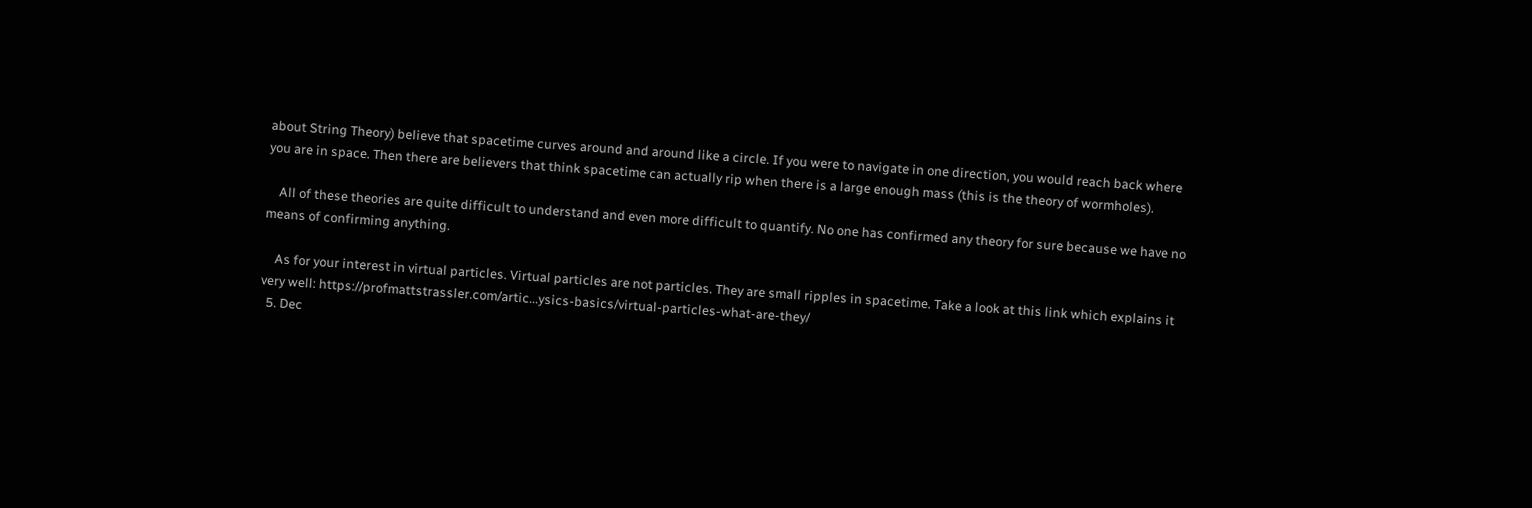about String Theory) believe that spacetime curves around and around like a circle. If you were to navigate in one direction, you would reach back where you are in space. Then there are believers that think spacetime can actually rip when there is a large enough mass (this is the theory of wormholes).

    All of these theories are quite difficult to understand and even more difficult to quantify. No one has confirmed any theory for sure because we have no means of confirming anything.

    As for your interest in virtual particles. Virtual particles are not particles. They are small ripples in spacetime. Take a look at this link which explains it very well: https://profmattstrassler.com/artic...ysics-basics/virtual-particles-what-are-they/
  5. Dec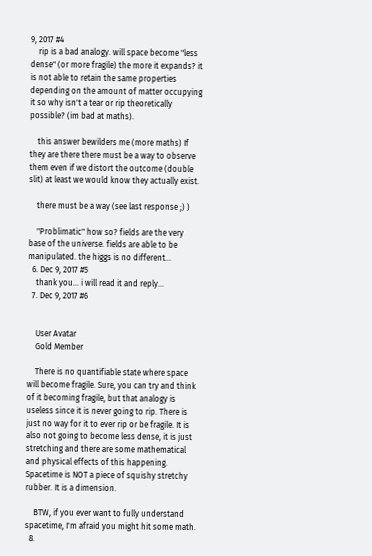9, 2017 #4
    rip is a bad analogy. will space become "less dense" (or more fragile) the more it expands? it is not able to retain the same properties depending on the amount of matter occupying it so why isn't a tear or rip theoretically possible? (im bad at maths).

    this answer bewilders me (more maths) If they are there there must be a way to observe them even if we distort the outcome (double slit) at least we would know they actually exist.

    there must be a way (see last response ;) )

    "Problimatic" how so? fields are the very base of the universe. fields are able to be manipulated. the higgs is no different...
  6. Dec 9, 2017 #5
    thank you... i will read it and reply...
  7. Dec 9, 2017 #6


    User Avatar
    Gold Member

    There is no quantifiable state where space will become fragile. Sure, you can try and think of it becoming fragile, but that analogy is useless since it is never going to rip. There is just no way for it to ever rip or be fragile. It is also not going to become less dense, it is just stretching and there are some mathematical and physical effects of this happening. Spacetime is NOT a piece of squishy stretchy rubber. It is a dimension.

    BTW, if you ever want to fully understand spacetime, I'm afraid you might hit some math.
  8.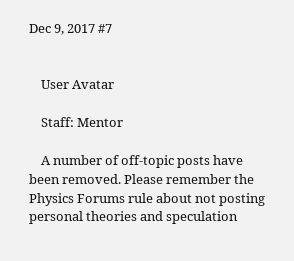Dec 9, 2017 #7


    User Avatar

    Staff: Mentor

    A number of off-topic posts have been removed. Please remember the Physics Forums rule about not posting personal theories and speculation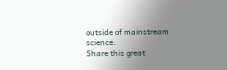outside of mainstream science.
Share this great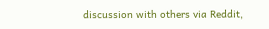discussion with others via Reddit,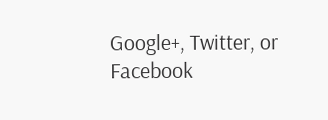Google+, Twitter, or Facebook